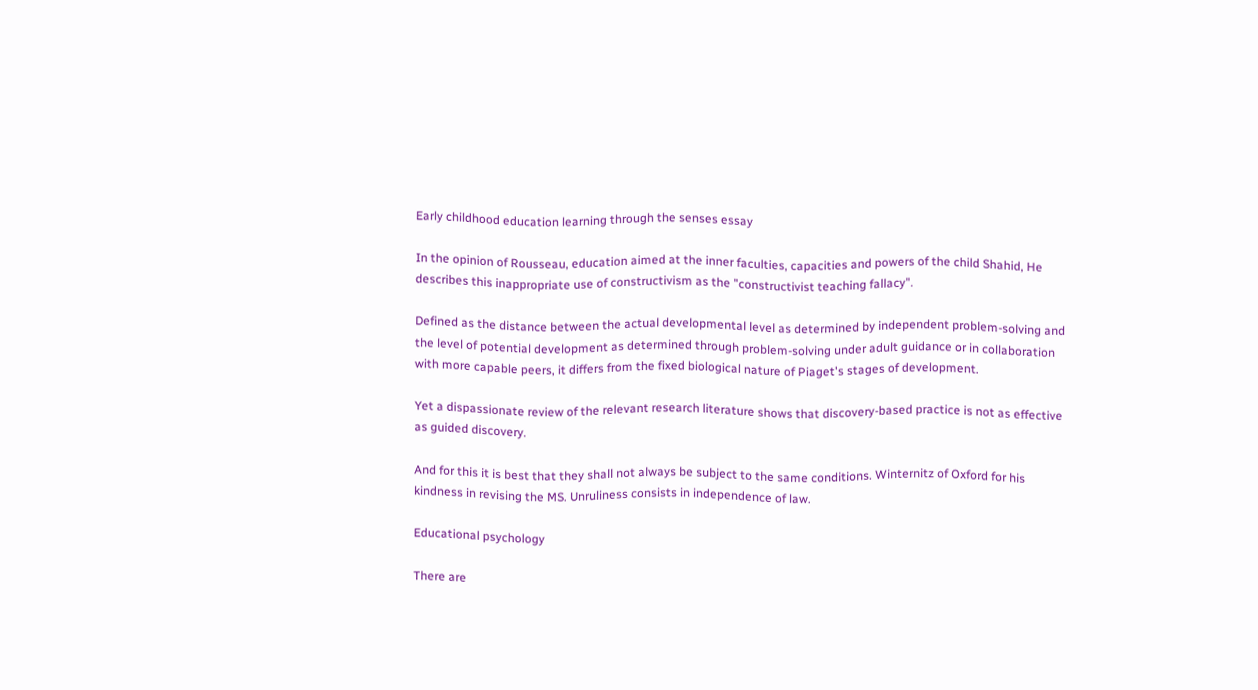Early childhood education learning through the senses essay

In the opinion of Rousseau, education aimed at the inner faculties, capacities and powers of the child Shahid, He describes this inappropriate use of constructivism as the "constructivist teaching fallacy".

Defined as the distance between the actual developmental level as determined by independent problem-solving and the level of potential development as determined through problem-solving under adult guidance or in collaboration with more capable peers, it differs from the fixed biological nature of Piaget's stages of development.

Yet a dispassionate review of the relevant research literature shows that discovery-based practice is not as effective as guided discovery.

And for this it is best that they shall not always be subject to the same conditions. Winternitz of Oxford for his kindness in revising the MS. Unruliness consists in independence of law.

Educational psychology

There are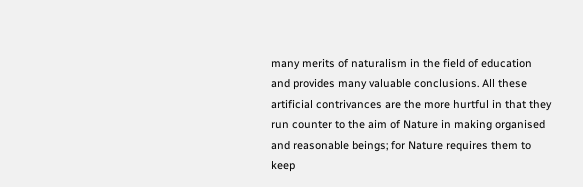many merits of naturalism in the field of education and provides many valuable conclusions. All these artificial contrivances are the more hurtful in that they run counter to the aim of Nature in making organised and reasonable beings; for Nature requires them to keep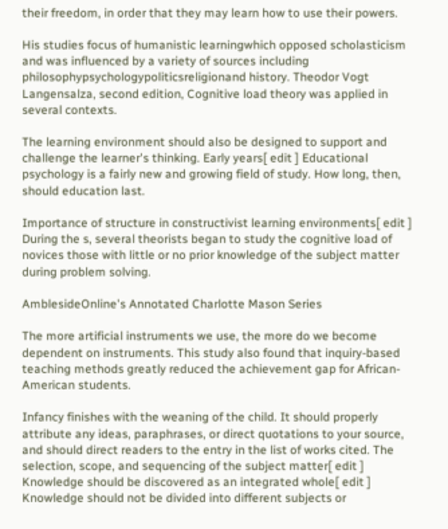their freedom, in order that they may learn how to use their powers.

His studies focus of humanistic learningwhich opposed scholasticism and was influenced by a variety of sources including philosophypsychologypoliticsreligionand history. Theodor Vogt Langensalza, second edition, Cognitive load theory was applied in several contexts.

The learning environment should also be designed to support and challenge the learner's thinking. Early years[ edit ] Educational psychology is a fairly new and growing field of study. How long, then, should education last.

Importance of structure in constructivist learning environments[ edit ] During the s, several theorists began to study the cognitive load of novices those with little or no prior knowledge of the subject matter during problem solving.

AmblesideOnline's Annotated Charlotte Mason Series

The more artificial instruments we use, the more do we become dependent on instruments. This study also found that inquiry-based teaching methods greatly reduced the achievement gap for African-American students.

Infancy finishes with the weaning of the child. It should properly attribute any ideas, paraphrases, or direct quotations to your source, and should direct readers to the entry in the list of works cited. The selection, scope, and sequencing of the subject matter[ edit ] Knowledge should be discovered as an integrated whole[ edit ] Knowledge should not be divided into different subjects or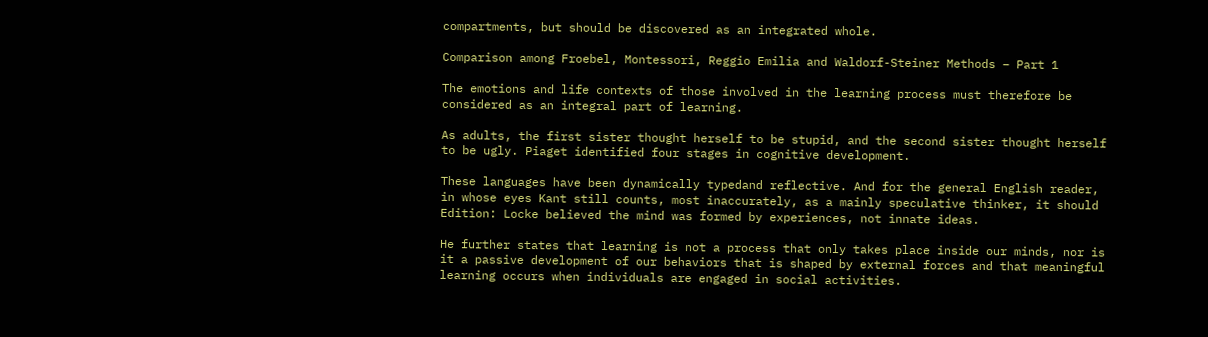compartments, but should be discovered as an integrated whole.

Comparison among Froebel, Montessori, Reggio Emilia and Waldorf-Steiner Methods – Part 1

The emotions and life contexts of those involved in the learning process must therefore be considered as an integral part of learning.

As adults, the first sister thought herself to be stupid, and the second sister thought herself to be ugly. Piaget identified four stages in cognitive development.

These languages have been dynamically typedand reflective. And for the general English reader, in whose eyes Kant still counts, most inaccurately, as a mainly speculative thinker, it should Edition: Locke believed the mind was formed by experiences, not innate ideas.

He further states that learning is not a process that only takes place inside our minds, nor is it a passive development of our behaviors that is shaped by external forces and that meaningful learning occurs when individuals are engaged in social activities.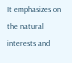It emphasizes on the natural interests and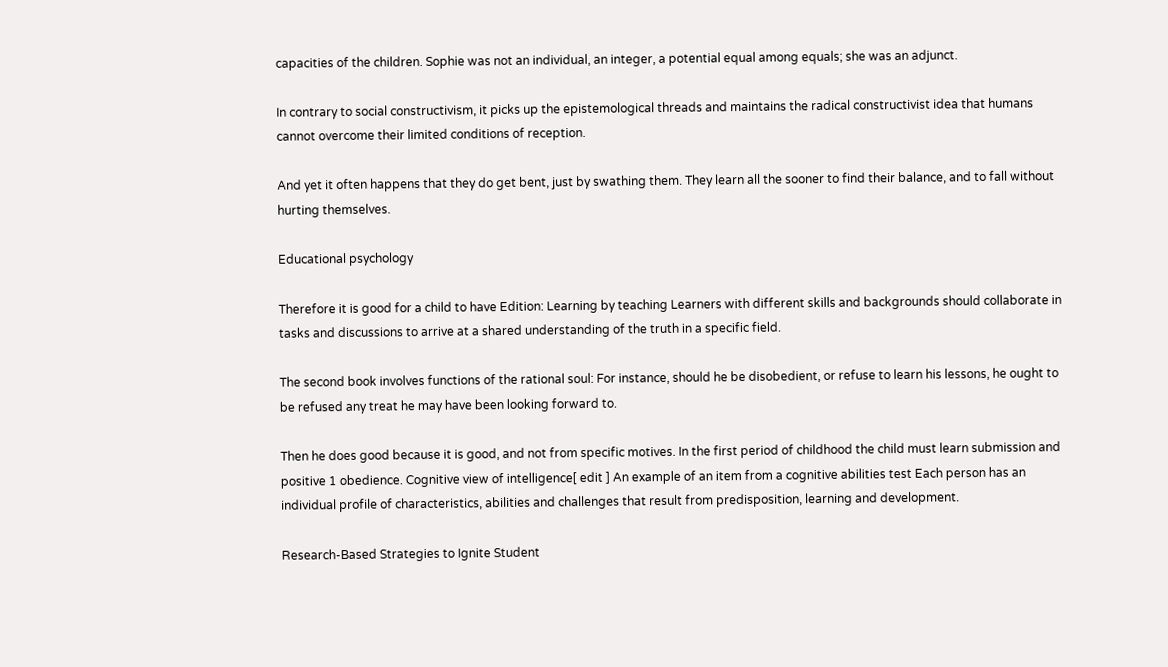capacities of the children. Sophie was not an individual, an integer, a potential equal among equals; she was an adjunct.

In contrary to social constructivism, it picks up the epistemological threads and maintains the radical constructivist idea that humans cannot overcome their limited conditions of reception.

And yet it often happens that they do get bent, just by swathing them. They learn all the sooner to find their balance, and to fall without hurting themselves.

Educational psychology

Therefore it is good for a child to have Edition: Learning by teaching Learners with different skills and backgrounds should collaborate in tasks and discussions to arrive at a shared understanding of the truth in a specific field.

The second book involves functions of the rational soul: For instance, should he be disobedient, or refuse to learn his lessons, he ought to be refused any treat he may have been looking forward to.

Then he does good because it is good, and not from specific motives. In the first period of childhood the child must learn submission and positive 1 obedience. Cognitive view of intelligence[ edit ] An example of an item from a cognitive abilities test Each person has an individual profile of characteristics, abilities and challenges that result from predisposition, learning and development.

Research-Based Strategies to Ignite Student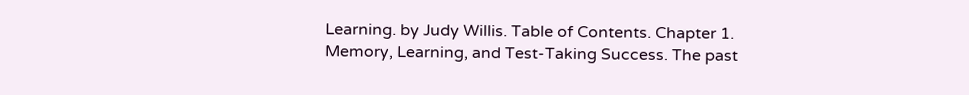Learning. by Judy Willis. Table of Contents. Chapter 1. Memory, Learning, and Test-Taking Success. The past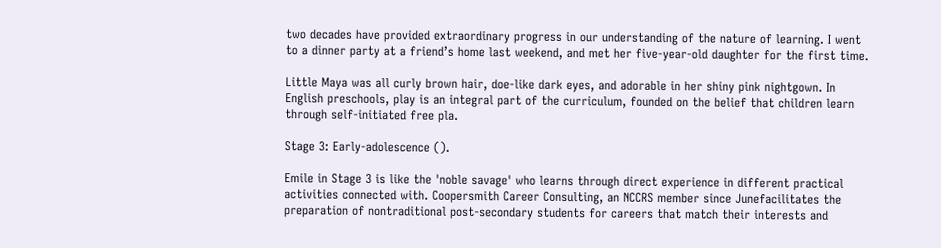two decades have provided extraordinary progress in our understanding of the nature of learning. I went to a dinner party at a friend’s home last weekend, and met her five-year-old daughter for the first time.

Little Maya was all curly brown hair, doe-like dark eyes, and adorable in her shiny pink nightgown. In English preschools, play is an integral part of the curriculum, founded on the belief that children learn through self-initiated free pla.

Stage 3: Early-adolescence ().

Emile in Stage 3 is like the 'noble savage' who learns through direct experience in different practical activities connected with. Coopersmith Career Consulting, an NCCRS member since Junefacilitates the preparation of nontraditional post-secondary students for careers that match their interests and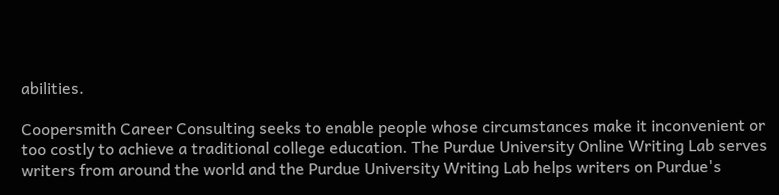abilities.

Coopersmith Career Consulting seeks to enable people whose circumstances make it inconvenient or too costly to achieve a traditional college education. The Purdue University Online Writing Lab serves writers from around the world and the Purdue University Writing Lab helps writers on Purdue's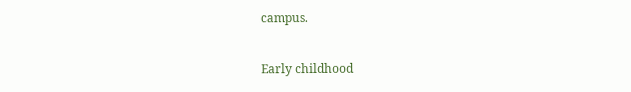campus.

Early childhood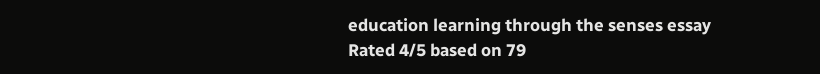education learning through the senses essay
Rated 4/5 based on 79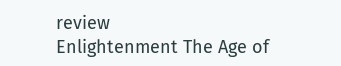review
Enlightenment The Age of